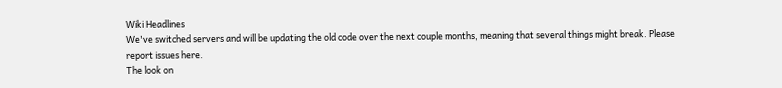Wiki Headlines
We've switched servers and will be updating the old code over the next couple months, meaning that several things might break. Please report issues here.
The look on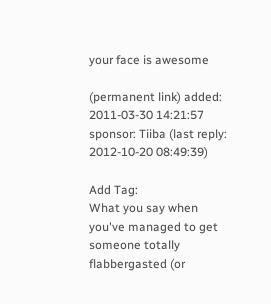your face is awesome

(permanent link) added: 2011-03-30 14:21:57 sponsor: Tiiba (last reply: 2012-10-20 08:49:39)

Add Tag:
What you say when you've managed to get someone totally flabbergasted (or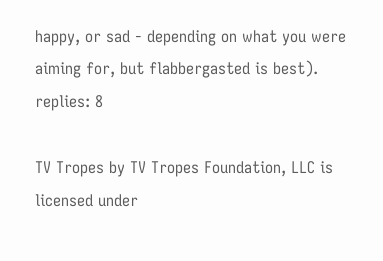happy, or sad - depending on what you were aiming for, but flabbergasted is best).
replies: 8

TV Tropes by TV Tropes Foundation, LLC is licensed under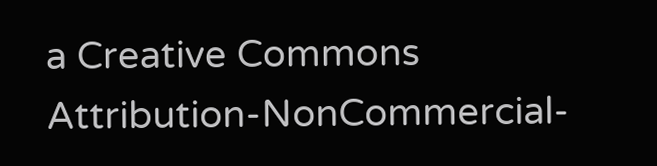a Creative Commons Attribution-NonCommercial-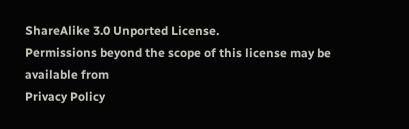ShareAlike 3.0 Unported License.
Permissions beyond the scope of this license may be available from
Privacy Policy